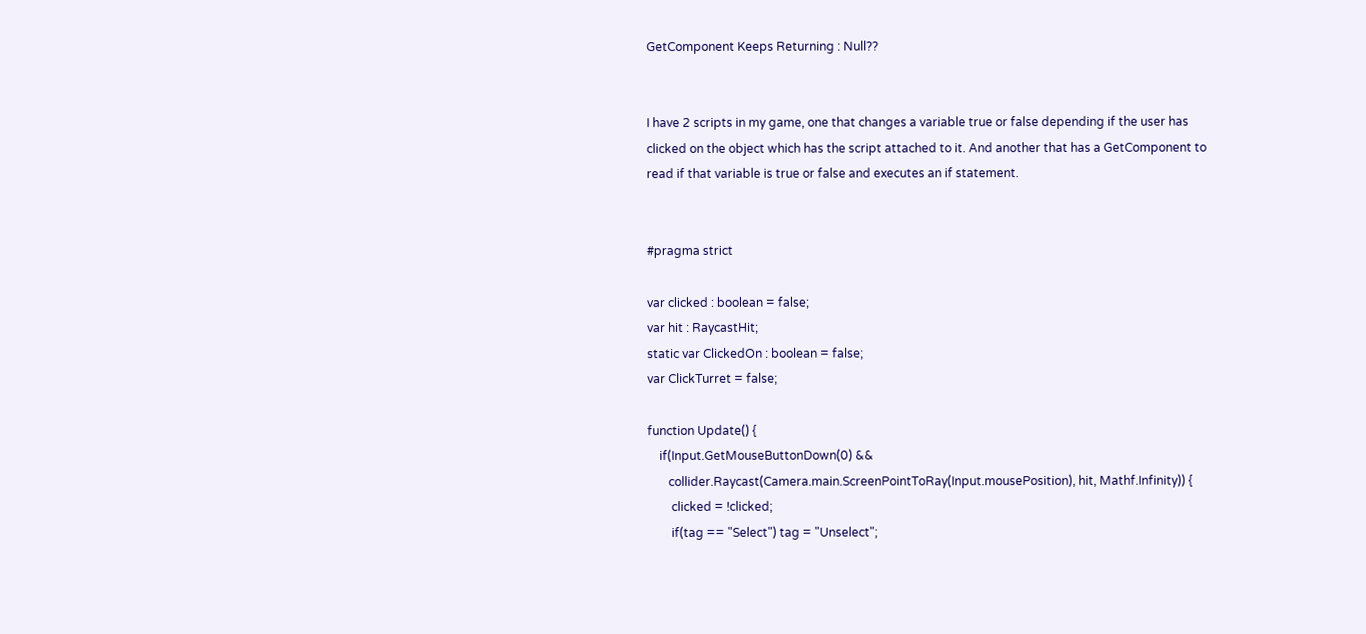GetComponent Keeps Returning : Null??


I have 2 scripts in my game, one that changes a variable true or false depending if the user has clicked on the object which has the script attached to it. And another that has a GetComponent to read if that variable is true or false and executes an if statement.


#pragma strict

var clicked : boolean = false;
var hit : RaycastHit;
static var ClickedOn : boolean = false;
var ClickTurret = false;

function Update() {
    if(Input.GetMouseButtonDown(0) &&
       collider.Raycast(Camera.main.ScreenPointToRay(Input.mousePosition), hit, Mathf.Infinity)) {
        clicked = !clicked;
        if(tag == "Select") tag = "Unselect";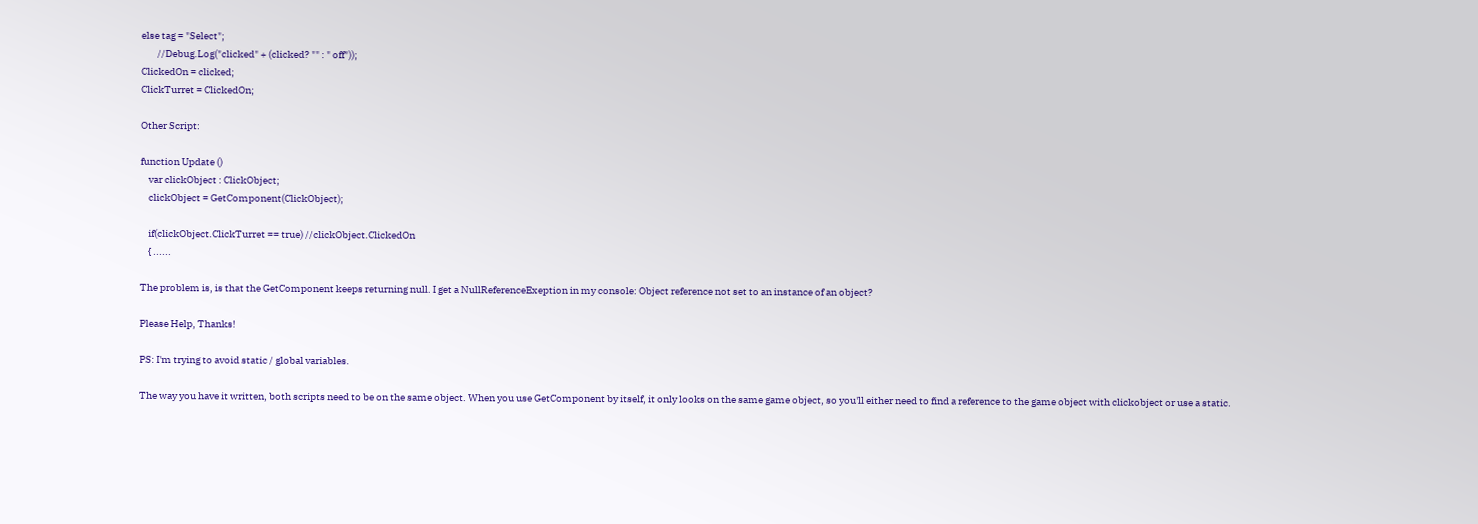else tag = "Select";
        //Debug.Log("clicked" + (clicked? "" : " off"));
ClickedOn = clicked;
ClickTurret = ClickedOn;

Other Script:

function Update ()
    var clickObject : ClickObject;
    clickObject = GetComponent(ClickObject);

    if(clickObject.ClickTurret == true) //clickObject.ClickedOn
    { ......

The problem is, is that the GetComponent keeps returning null. I get a NullReferenceExeption in my console: Object reference not set to an instance of an object?

Please Help, Thanks!

PS: I'm trying to avoid static / global variables.

The way you have it written, both scripts need to be on the same object. When you use GetComponent by itself, it only looks on the same game object, so you'll either need to find a reference to the game object with clickobject or use a static.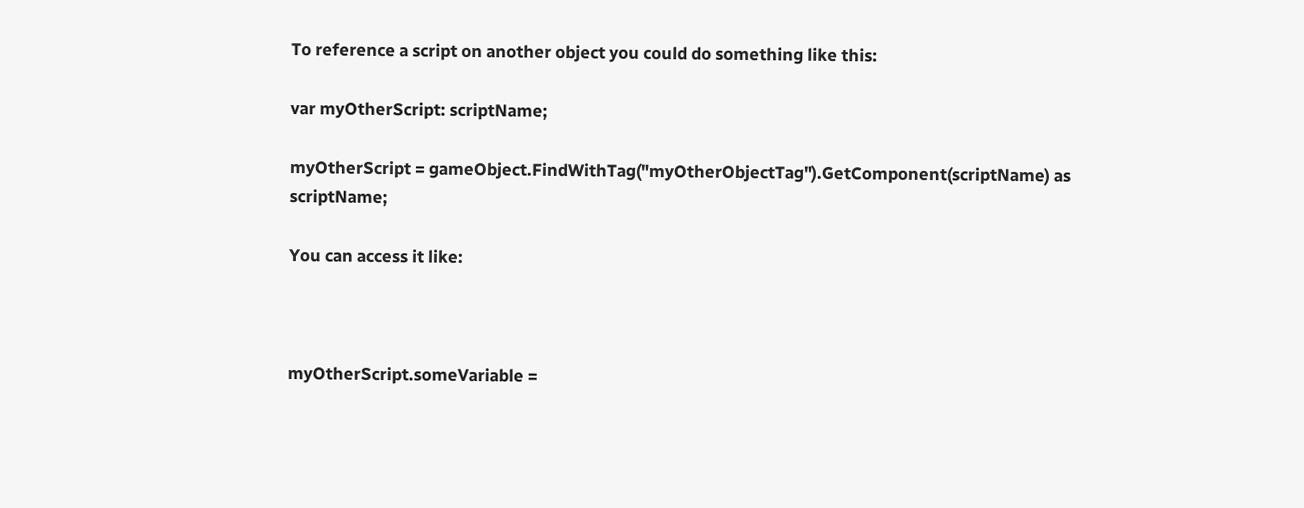To reference a script on another object you could do something like this:

var myOtherScript: scriptName;

myOtherScript = gameObject.FindWithTag("myOtherObjectTag").GetComponent(scriptName) as scriptName;

You can access it like:



myOtherScript.someVariable =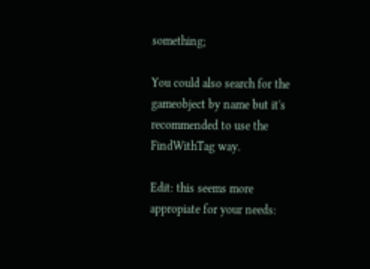something;

You could also search for the gameobject by name but it's recommended to use the FindWithTag way.

Edit: this seems more appropiate for your needs: